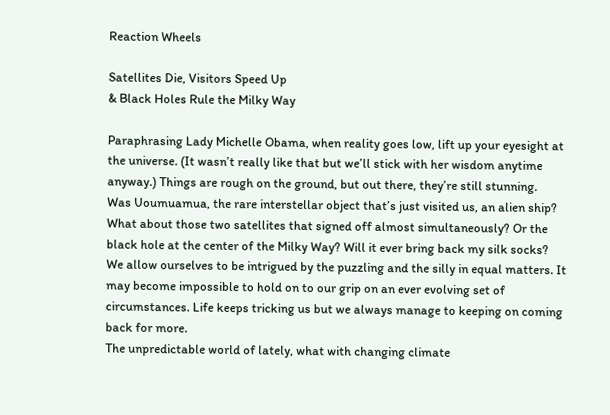Reaction Wheels

Satellites Die, Visitors Speed Up
& Black Holes Rule the Milky Way

Paraphrasing Lady Michelle Obama, when reality goes low, lift up your eyesight at the universe. (It wasn’t really like that but we’ll stick with her wisdom anytime anyway.) Things are rough on the ground, but out there, they’re still stunning.
Was Uoumuamua, the rare interstellar object that’s just visited us, an alien ship? What about those two satellites that signed off almost simultaneously? Or the black hole at the center of the Milky Way? Will it ever bring back my silk socks?
We allow ourselves to be intrigued by the puzzling and the silly in equal matters. It may become impossible to hold on to our grip on an ever evolving set of circumstances. Life keeps tricking us but we always manage to keeping on coming back for more.
The unpredictable world of lately, what with changing climate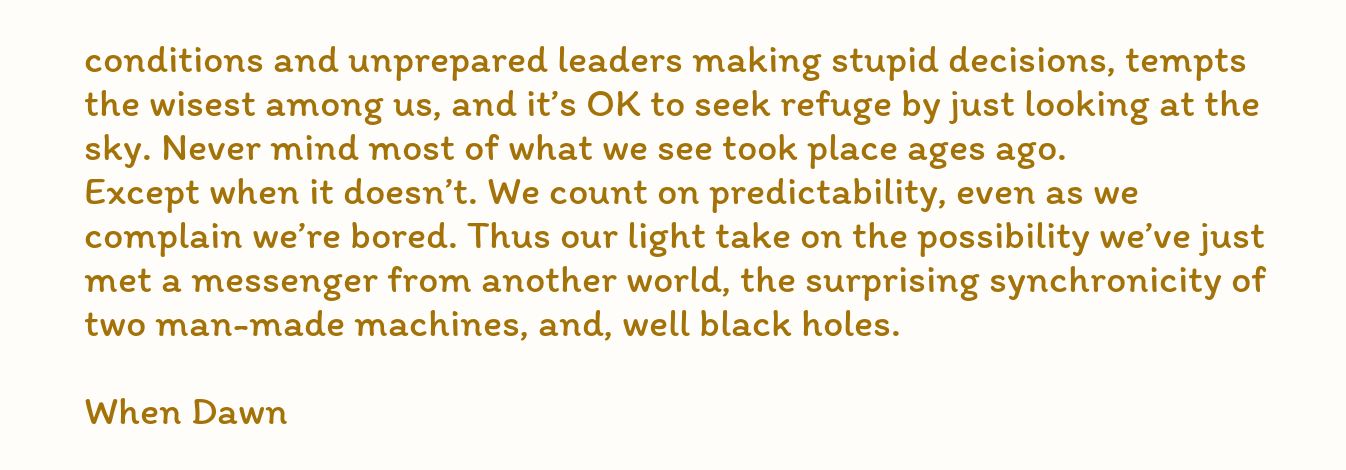conditions and unprepared leaders making stupid decisions, tempts the wisest among us, and it’s OK to seek refuge by just looking at the sky. Never mind most of what we see took place ages ago.
Except when it doesn’t. We count on predictability, even as we complain we’re bored. Thus our light take on the possibility we’ve just met a messenger from another world, the surprising synchronicity of two man-made machines, and, well black holes.

When Dawn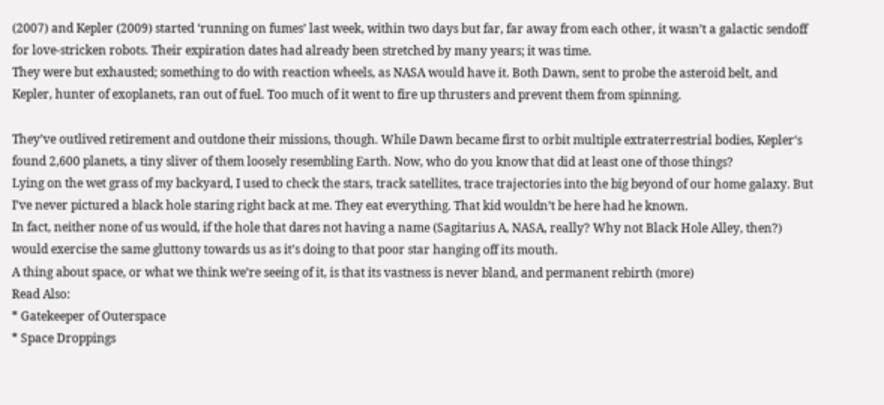(2007) and Kepler (2009) started ‘running on fumes’ last week, within two days but far, far away from each other, it wasn’t a galactic sendoff for love-stricken robots. Their expiration dates had already been stretched by many years; it was time.
They were but exhausted; something to do with reaction wheels, as NASA would have it. Both Dawn, sent to probe the asteroid belt, and Kepler, hunter of exoplanets, ran out of fuel. Too much of it went to fire up thrusters and prevent them from spinning.

They’ve outlived retirement and outdone their missions, though. While Dawn became first to orbit multiple extraterrestrial bodies, Kepler‘s found 2,600 planets, a tiny sliver of them loosely resembling Earth. Now, who do you know that did at least one of those things?
Lying on the wet grass of my backyard, I used to check the stars, track satellites, trace trajectories into the big beyond of our home galaxy. But I’ve never pictured a black hole staring right back at me. They eat everything. That kid wouldn’t be here had he known.
In fact, neither none of us would, if the hole that dares not having a name (Sagitarius A, NASA, really? Why not Black Hole Alley, then?) would exercise the same gluttony towards us as it’s doing to that poor star hanging off its mouth.
A thing about space, or what we think we’re seeing of it, is that its vastness is never bland, and permanent rebirth (more)
Read Also:
* Gatekeeper of Outerspace
* Space Droppings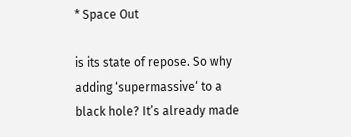* Space Out

is its state of repose. So why adding ‘supermassive‘ to a black hole? It’s already made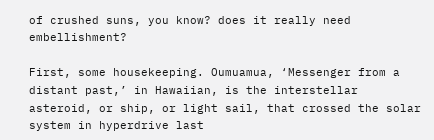of crushed suns, you know? does it really need embellishment?

First, some housekeeping. Oumuamua, ‘Messenger from a distant past,’ in Hawaiian, is the interstellar asteroid, or ship, or light sail, that crossed the solar system in hyperdrive last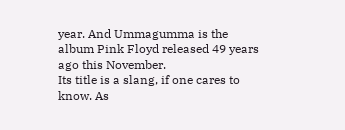year. And Ummagumma is the album Pink Floyd released 49 years ago this November.
Its title is a slang, if one cares to know. As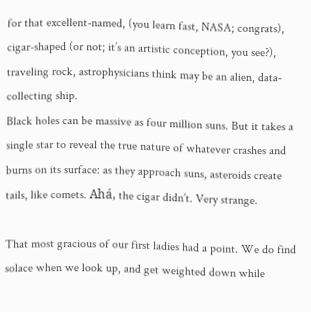for that excellent-named, (you learn fast, NASA; congrats), cigar-shaped (or not; it’s an artistic conception, you see?), traveling rock, astrophysicians think may be an alien, data-collecting ship.
Black holes can be massive as four million suns. But it takes a single star to reveal the true nature of whatever crashes and burns on its surface: as they approach suns, asteroids create tails, like comets. Ahá, the cigar didn’t. Very strange.

That most gracious of our first ladies had a point. We do find solace when we look up, and get weighted down while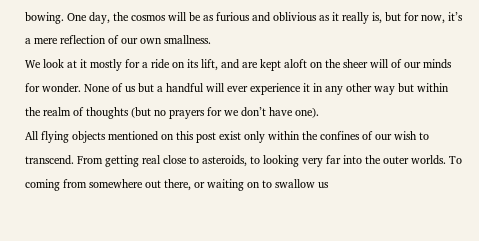bowing. One day, the cosmos will be as furious and oblivious as it really is, but for now, it’s a mere reflection of our own smallness.
We look at it mostly for a ride on its lift, and are kept aloft on the sheer will of our minds for wonder. None of us but a handful will ever experience it in any other way but within the realm of thoughts (but no prayers for we don’t have one).
All flying objects mentioned on this post exist only within the confines of our wish to transcend. From getting real close to asteroids, to looking very far into the outer worlds. To coming from somewhere out there, or waiting on to swallow us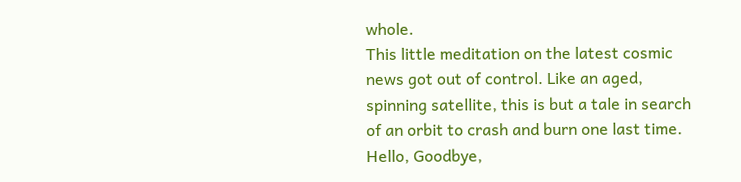whole.
This little meditation on the latest cosmic news got out of control. Like an aged, spinning satellite, this is but a tale in search of an orbit to crash and burn one last time. Hello, Goodbye,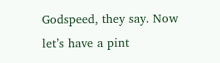Godspeed, they say. Now let’s have a pint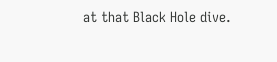at that Black Hole dive.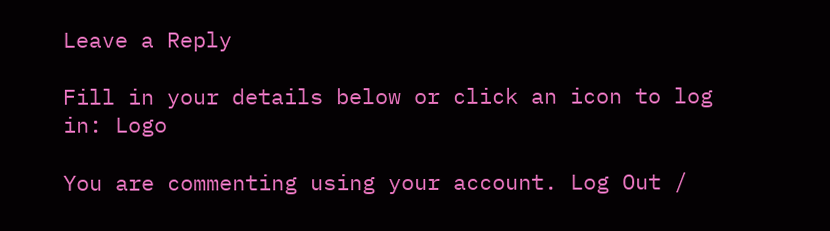Leave a Reply

Fill in your details below or click an icon to log in: Logo

You are commenting using your account. Log Out /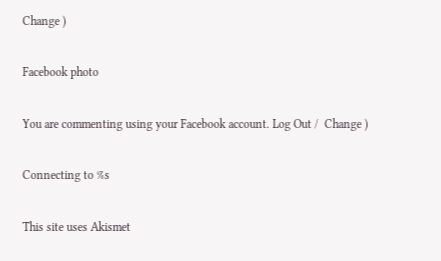Change )

Facebook photo

You are commenting using your Facebook account. Log Out /  Change )

Connecting to %s

This site uses Akismet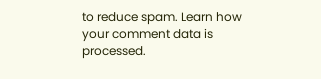to reduce spam. Learn how your comment data is processed.